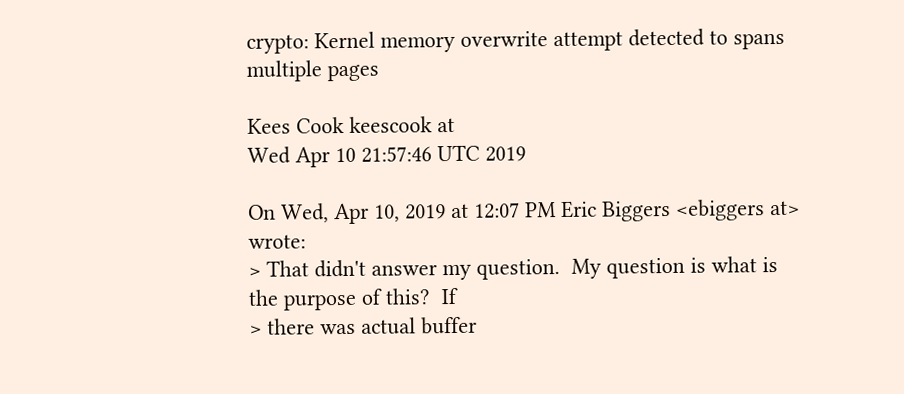crypto: Kernel memory overwrite attempt detected to spans multiple pages

Kees Cook keescook at
Wed Apr 10 21:57:46 UTC 2019

On Wed, Apr 10, 2019 at 12:07 PM Eric Biggers <ebiggers at> wrote:
> That didn't answer my question.  My question is what is the purpose of this?  If
> there was actual buffer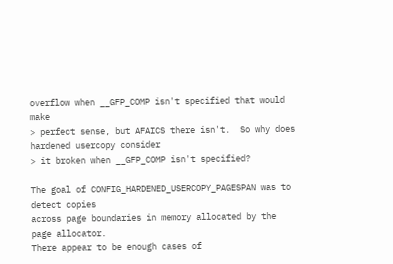overflow when __GFP_COMP isn't specified that would make
> perfect sense, but AFAICS there isn't.  So why does hardened usercopy consider
> it broken when __GFP_COMP isn't specified?

The goal of CONFIG_HARDENED_USERCOPY_PAGESPAN was to detect copies
across page boundaries in memory allocated by the page allocator.
There appear to be enough cases of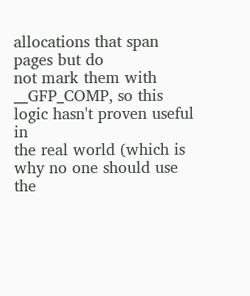allocations that span pages but do
not mark them with __GFP_COMP, so this logic hasn't proven useful in
the real world (which is why no one should use the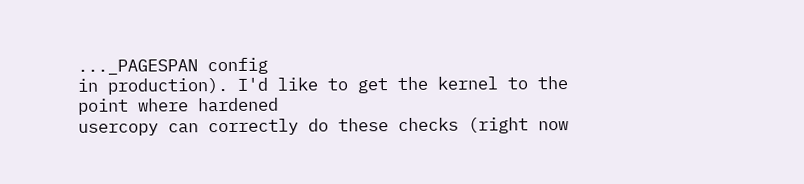..._PAGESPAN config
in production). I'd like to get the kernel to the point where hardened
usercopy can correctly do these checks (right now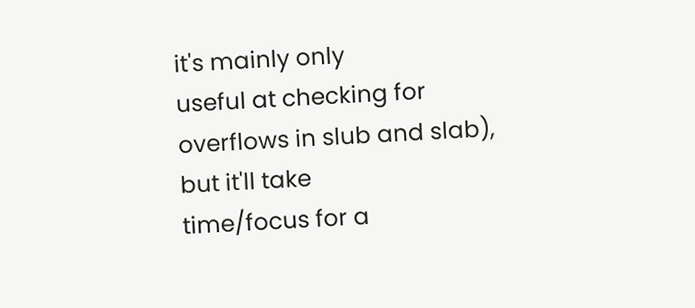it's mainly only
useful at checking for overflows in slub and slab), but it'll take
time/focus for a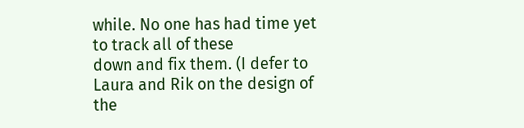while. No one has had time yet to track all of these
down and fix them. (I defer to Laura and Rik on the design of the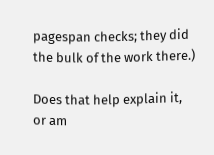pagespan checks; they did the bulk of the work there.)

Does that help explain it, or am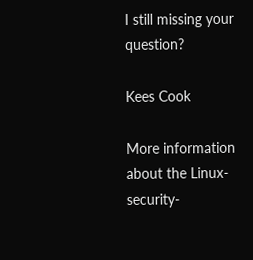I still missing your question?

Kees Cook

More information about the Linux-security-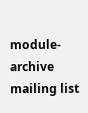module-archive mailing list